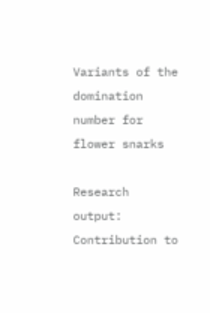Variants of the domination number for flower snarks

Research output: Contribution to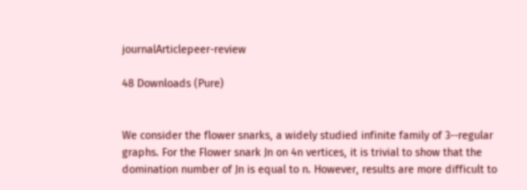journalArticlepeer-review

48 Downloads (Pure)


We consider the flower snarks, a widely studied infinite family of 3--regular graphs. For the Flower snark Jn on 4n vertices, it is trivial to show that the domination number of Jn is equal to n. However, results are more difficult to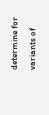determine for variants of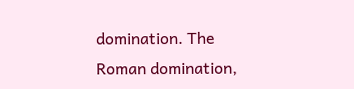domination. The Roman domination,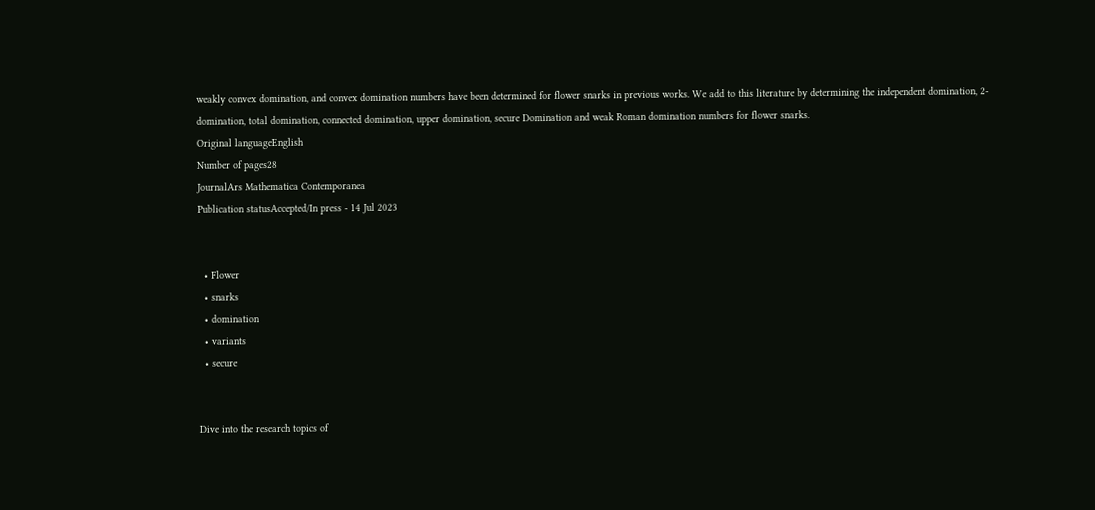weakly convex domination, and convex domination numbers have been determined for flower snarks in previous works. We add to this literature by determining the independent domination, 2-domination, total domination, connected domination, upper domination, secure Domination and weak Roman domination numbers for flower snarks.
Original languageEnglish
Number of pages28
JournalArs Mathematica Contemporanea
Publication statusAccepted/In press - 14 Jul 2023


  • Flower
  • snarks
  • domination
  • variants
  • secure


Dive into the research topics of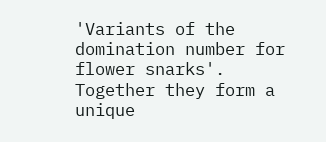'Variants of the domination number for flower snarks'. Together they form a unique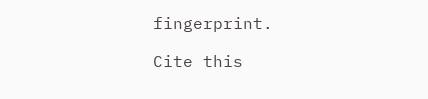fingerprint.

Cite this